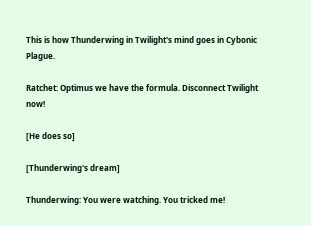This is how Thunderwing in Twilight's mind goes in Cybonic Plague.

Ratchet: Optimus we have the formula. Disconnect Twilight now!

[He does so]

[Thunderwing's dream]

Thunderwing: You were watching. You tricked me!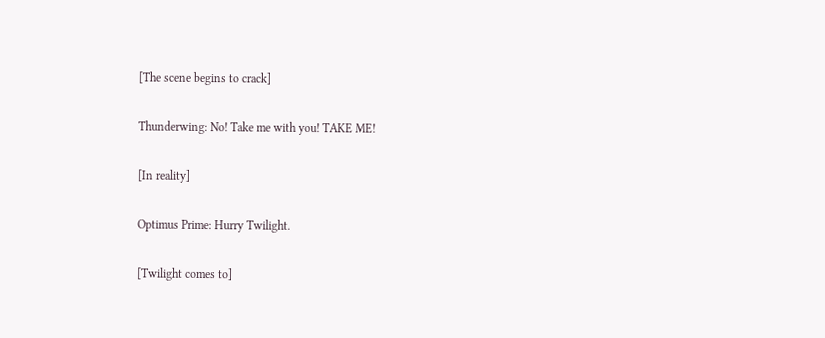[The scene begins to crack]

Thunderwing: No! Take me with you! TAKE ME!

[In reality]

Optimus Prime: Hurry Twilight.

[Twilight comes to]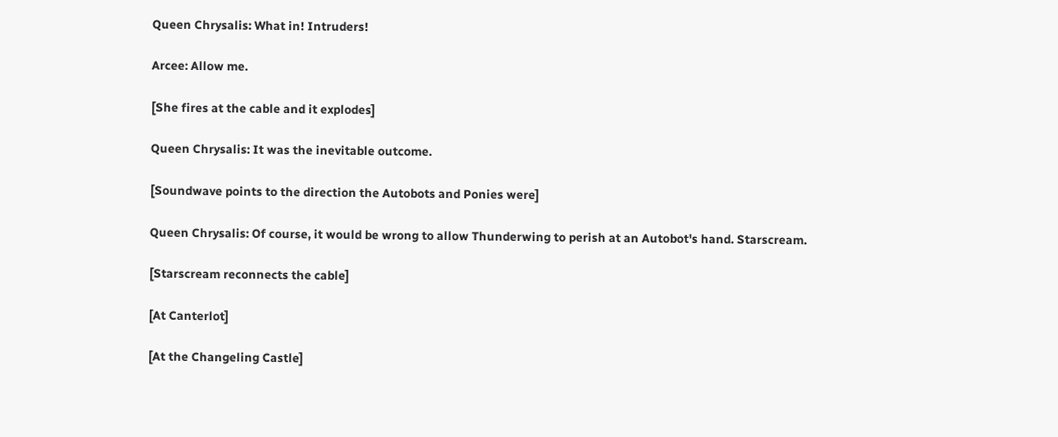Queen Chrysalis: What in! Intruders!

Arcee: Allow me.

[She fires at the cable and it explodes]

Queen Chrysalis: It was the inevitable outcome.

[Soundwave points to the direction the Autobots and Ponies were]

Queen Chrysalis: Of course, it would be wrong to allow Thunderwing to perish at an Autobot's hand. Starscream.

[Starscream reconnects the cable]

[At Canterlot]

[At the Changeling Castle]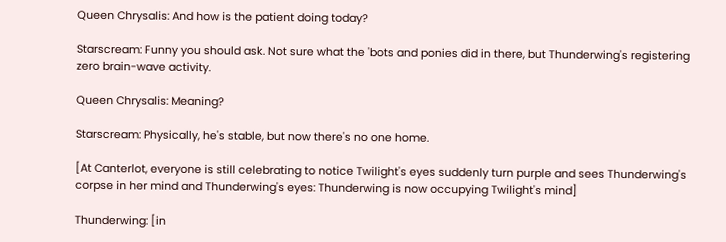Queen Chrysalis: And how is the patient doing today?

Starscream: Funny you should ask. Not sure what the 'bots and ponies did in there, but Thunderwing's registering zero brain-wave activity.

Queen Chrysalis: Meaning?

Starscream: Physically, he's stable, but now there's no one home.

[At Canterlot, everyone is still celebrating to notice Twilight's eyes suddenly turn purple and sees Thunderwing's corpse in her mind and Thunderwing's eyes: Thunderwing is now occupying Twilight's mind]

Thunderwing: [in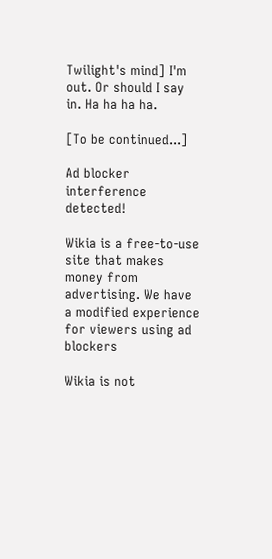Twilight's mind] I'm out. Or should I say in. Ha ha ha ha.

[To be continued...]

Ad blocker interference detected!

Wikia is a free-to-use site that makes money from advertising. We have a modified experience for viewers using ad blockers

Wikia is not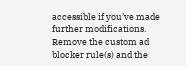accessible if you’ve made further modifications. Remove the custom ad blocker rule(s) and the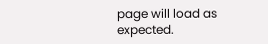page will load as expected.